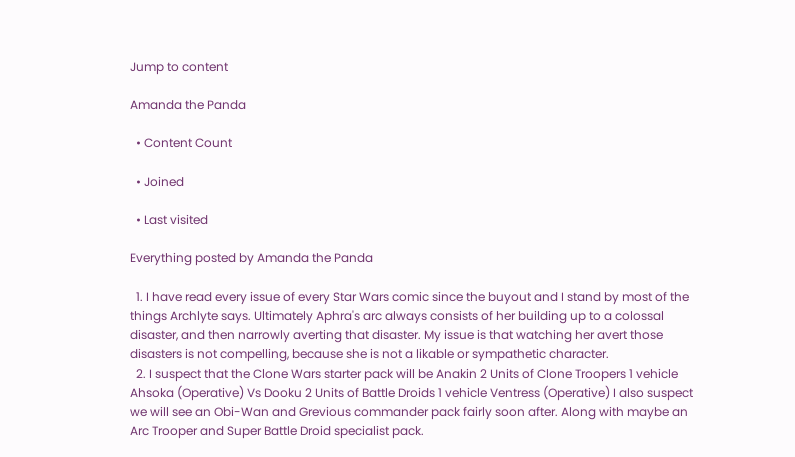Jump to content

Amanda the Panda

  • Content Count

  • Joined

  • Last visited

Everything posted by Amanda the Panda

  1. I have read every issue of every Star Wars comic since the buyout and I stand by most of the things Archlyte says. Ultimately Aphra's arc always consists of her building up to a colossal disaster, and then narrowly averting that disaster. My issue is that watching her avert those disasters is not compelling, because she is not a likable or sympathetic character.
  2. I suspect that the Clone Wars starter pack will be Anakin 2 Units of Clone Troopers 1 vehicle Ahsoka (Operative) Vs Dooku 2 Units of Battle Droids 1 vehicle Ventress (Operative) I also suspect we will see an Obi-Wan and Grevious commander pack fairly soon after. Along with maybe an Arc Trooper and Super Battle Droid specialist pack.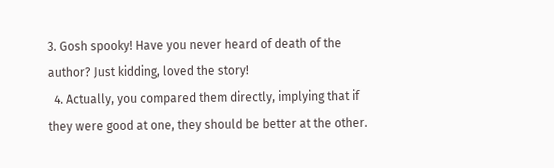3. Gosh spooky! Have you never heard of death of the author? Just kidding, loved the story!
  4. Actually, you compared them directly, implying that if they were good at one, they should be better at the other.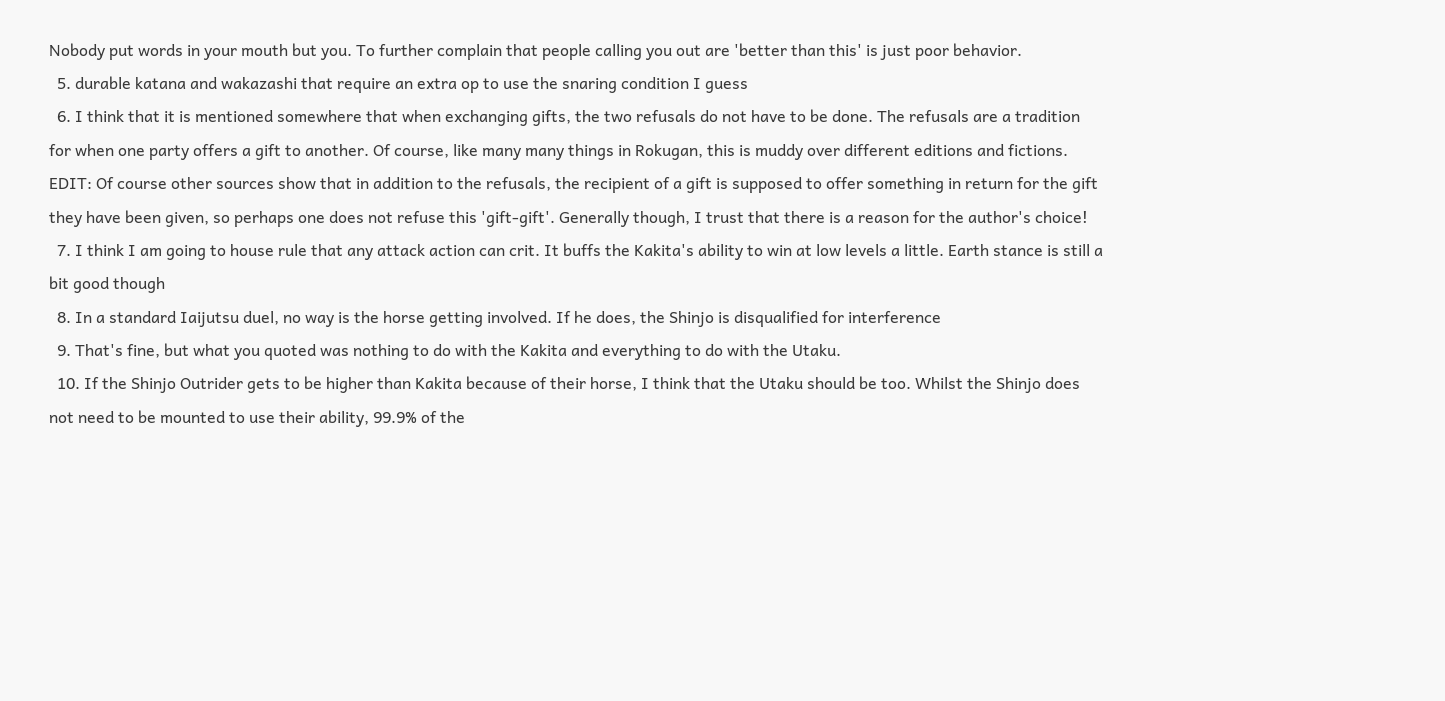Nobody put words in your mouth but you. To further complain that people calling you out are 'better than this' is just poor behavior.
  5. durable katana and wakazashi that require an extra op to use the snaring condition I guess
  6. I think that it is mentioned somewhere that when exchanging gifts, the two refusals do not have to be done. The refusals are a tradition for when one party offers a gift to another. Of course, like many many things in Rokugan, this is muddy over different editions and fictions. EDIT: Of course other sources show that in addition to the refusals, the recipient of a gift is supposed to offer something in return for the gift they have been given, so perhaps one does not refuse this 'gift-gift'. Generally though, I trust that there is a reason for the author's choice!
  7. I think I am going to house rule that any attack action can crit. It buffs the Kakita's ability to win at low levels a little. Earth stance is still a bit good though
  8. In a standard Iaijutsu duel, no way is the horse getting involved. If he does, the Shinjo is disqualified for interference
  9. That's fine, but what you quoted was nothing to do with the Kakita and everything to do with the Utaku.
  10. If the Shinjo Outrider gets to be higher than Kakita because of their horse, I think that the Utaku should be too. Whilst the Shinjo does not need to be mounted to use their ability, 99.9% of the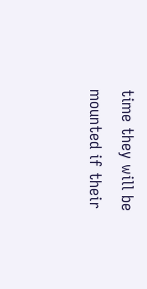time they will be mounted if their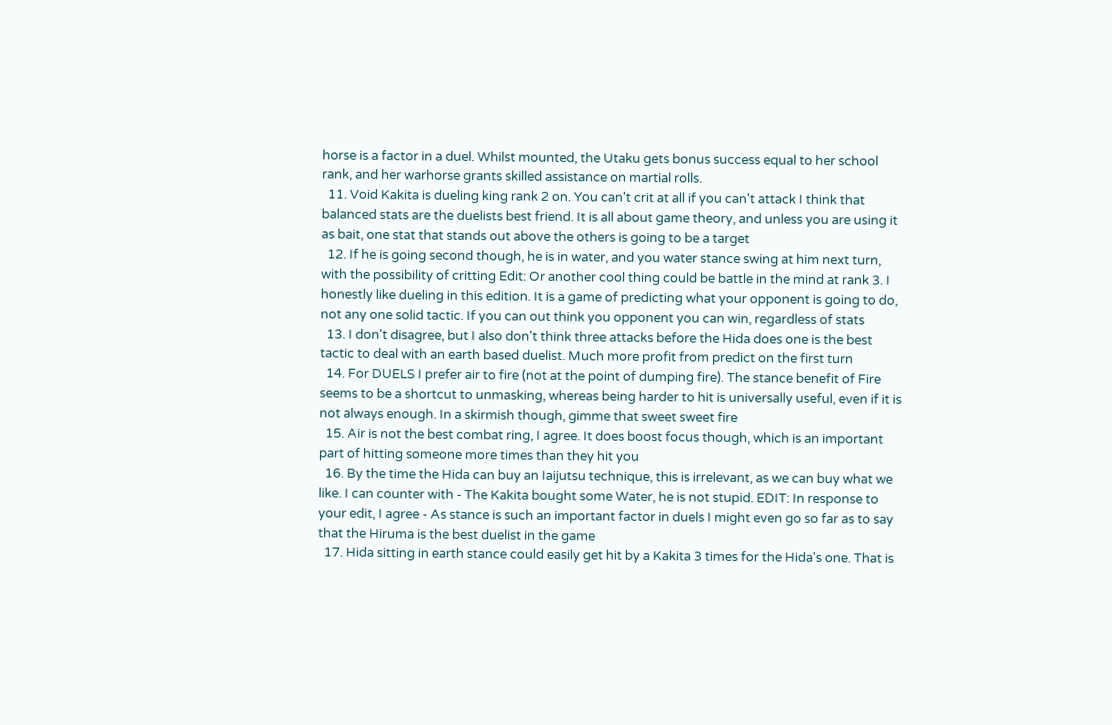horse is a factor in a duel. Whilst mounted, the Utaku gets bonus success equal to her school rank, and her warhorse grants skilled assistance on martial rolls.
  11. Void Kakita is dueling king rank 2 on. You can't crit at all if you can't attack I think that balanced stats are the duelists best friend. It is all about game theory, and unless you are using it as bait, one stat that stands out above the others is going to be a target
  12. If he is going second though, he is in water, and you water stance swing at him next turn, with the possibility of critting Edit: Or another cool thing could be battle in the mind at rank 3. I honestly like dueling in this edition. It is a game of predicting what your opponent is going to do, not any one solid tactic. If you can out think you opponent you can win, regardless of stats
  13. I don't disagree, but I also don't think three attacks before the Hida does one is the best tactic to deal with an earth based duelist. Much more profit from predict on the first turn
  14. For DUELS I prefer air to fire (not at the point of dumping fire). The stance benefit of Fire seems to be a shortcut to unmasking, whereas being harder to hit is universally useful, even if it is not always enough. In a skirmish though, gimme that sweet sweet fire
  15. Air is not the best combat ring, I agree. It does boost focus though, which is an important part of hitting someone more times than they hit you
  16. By the time the Hida can buy an Iaijutsu technique, this is irrelevant, as we can buy what we like. I can counter with - The Kakita bought some Water, he is not stupid. EDIT: In response to your edit, I agree - As stance is such an important factor in duels I might even go so far as to say that the Hiruma is the best duelist in the game
  17. Hida sitting in earth stance could easily get hit by a Kakita 3 times for the Hida's one. That is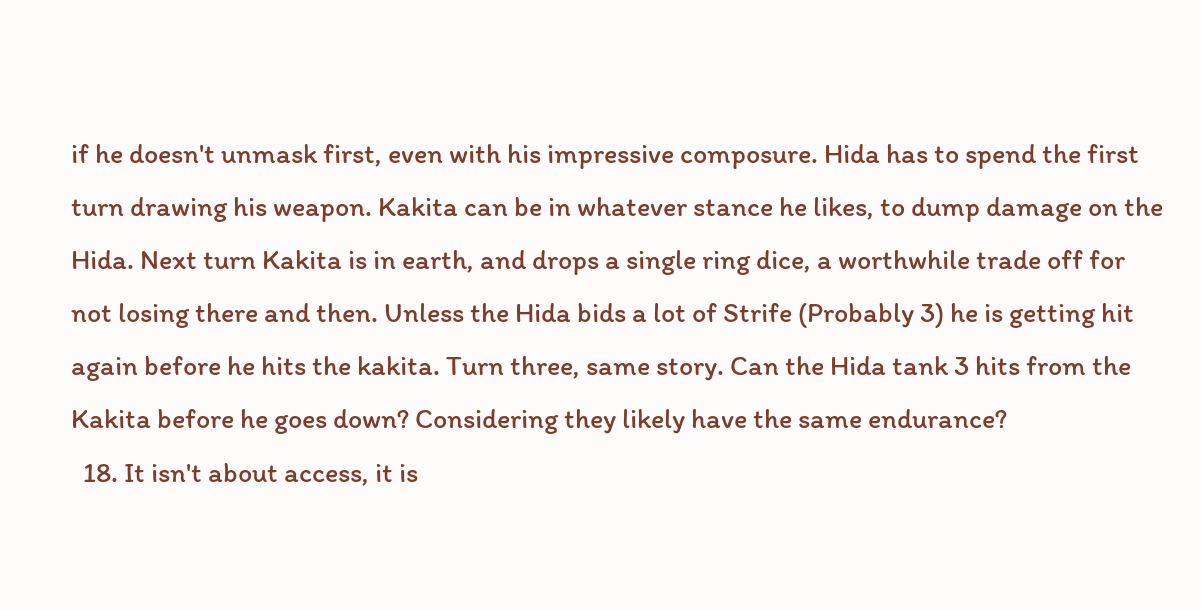if he doesn't unmask first, even with his impressive composure. Hida has to spend the first turn drawing his weapon. Kakita can be in whatever stance he likes, to dump damage on the Hida. Next turn Kakita is in earth, and drops a single ring dice, a worthwhile trade off for not losing there and then. Unless the Hida bids a lot of Strife (Probably 3) he is getting hit again before he hits the kakita. Turn three, same story. Can the Hida tank 3 hits from the Kakita before he goes down? Considering they likely have the same endurance?
  18. It isn't about access, it is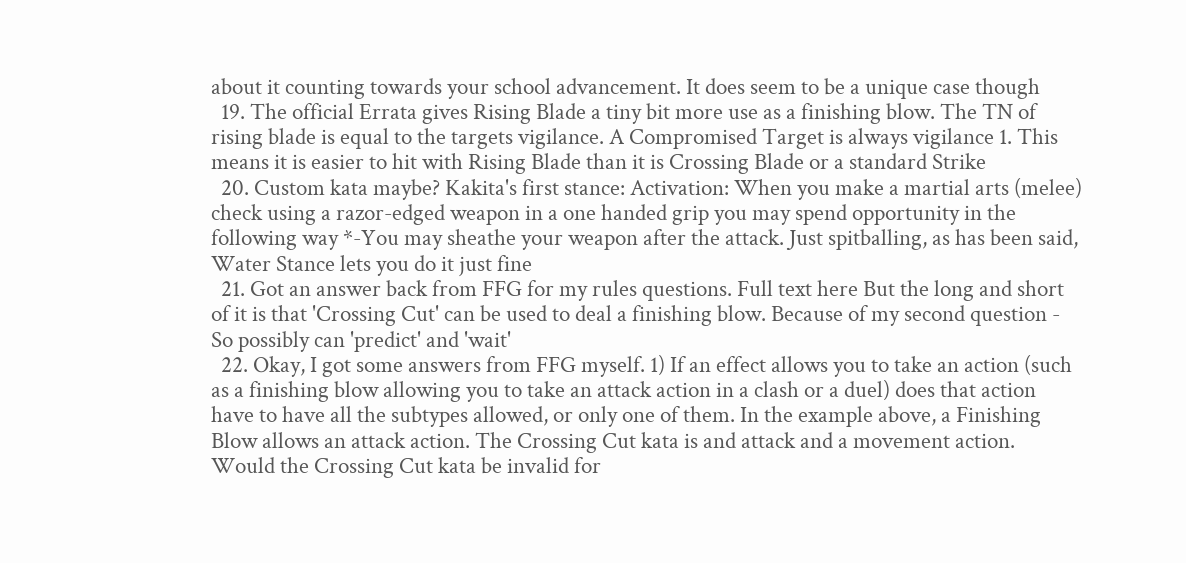about it counting towards your school advancement. It does seem to be a unique case though
  19. The official Errata gives Rising Blade a tiny bit more use as a finishing blow. The TN of rising blade is equal to the targets vigilance. A Compromised Target is always vigilance 1. This means it is easier to hit with Rising Blade than it is Crossing Blade or a standard Strike
  20. Custom kata maybe? Kakita's first stance: Activation: When you make a martial arts (melee) check using a razor-edged weapon in a one handed grip you may spend opportunity in the following way *-You may sheathe your weapon after the attack. Just spitballing, as has been said, Water Stance lets you do it just fine
  21. Got an answer back from FFG for my rules questions. Full text here But the long and short of it is that 'Crossing Cut' can be used to deal a finishing blow. Because of my second question - So possibly can 'predict' and 'wait'
  22. Okay, I got some answers from FFG myself. 1) If an effect allows you to take an action (such as a finishing blow allowing you to take an attack action in a clash or a duel) does that action have to have all the subtypes allowed, or only one of them. In the example above, a Finishing Blow allows an attack action. The Crossing Cut kata is and attack and a movement action. Would the Crossing Cut kata be invalid for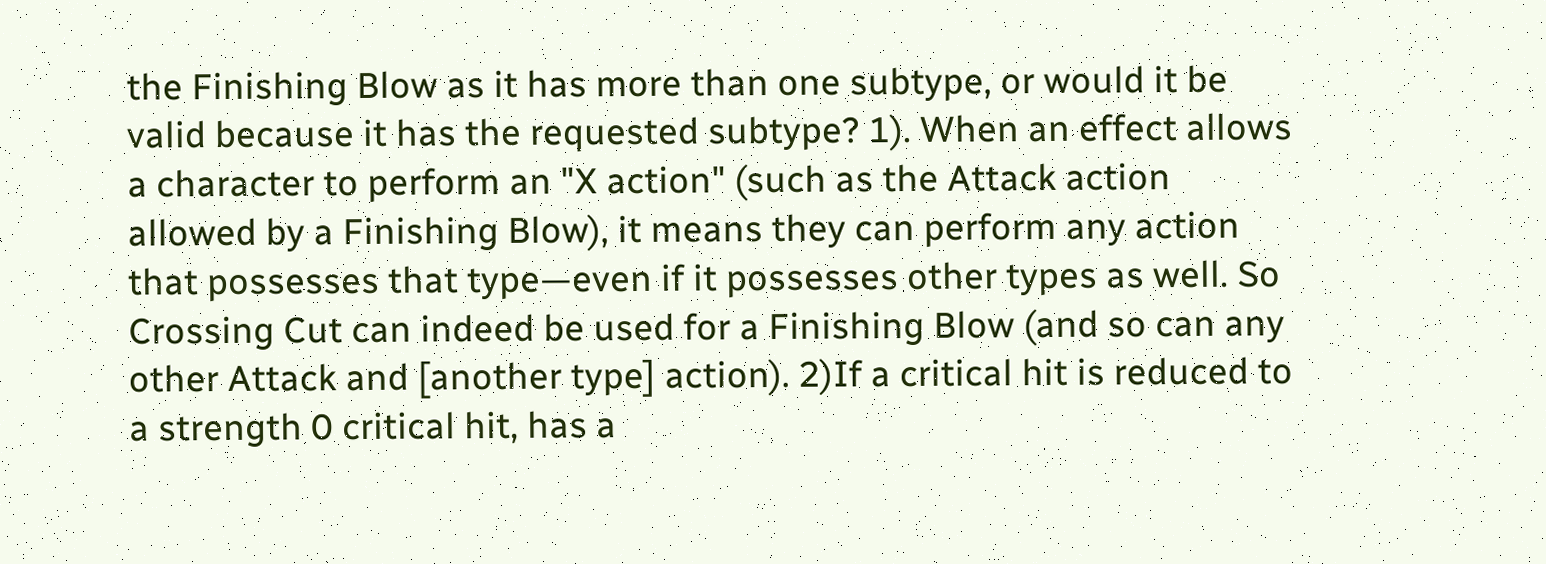the Finishing Blow as it has more than one subtype, or would it be valid because it has the requested subtype? 1). When an effect allows a character to perform an "X action" (such as the Attack action allowed by a Finishing Blow), it means they can perform any action that possesses that type—even if it possesses other types as well. So Crossing Cut can indeed be used for a Finishing Blow (and so can any other Attack and [another type] action). 2)If a critical hit is reduced to a strength 0 critical hit, has a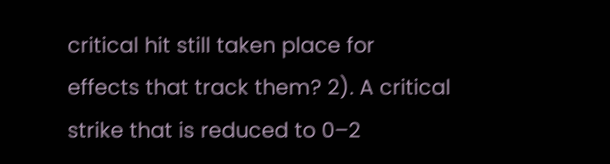critical hit still taken place for effects that track them? 2). A critical strike that is reduced to 0–2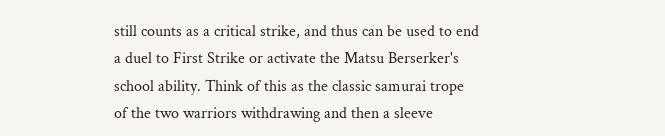still counts as a critical strike, and thus can be used to end a duel to First Strike or activate the Matsu Berserker's school ability. Think of this as the classic samurai trope of the two warriors withdrawing and then a sleeve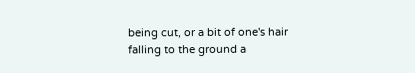being cut, or a bit of one's hair falling to the ground a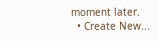moment later.
  • Create New...